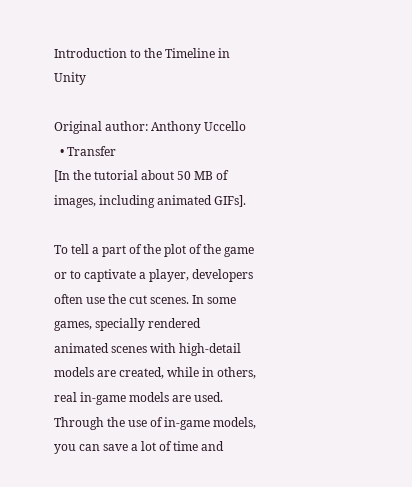Introduction to the Timeline in Unity

Original author: Anthony Uccello
  • Transfer
[In the tutorial about 50 MB of images, including animated GIFs].

To tell a part of the plot of the game or to captivate a player, developers often use the cut scenes. In some games, specially rendered animated scenes with high-detail models are created, while in others, real in-game models are used. Through the use of in-game models, you can save a lot of time and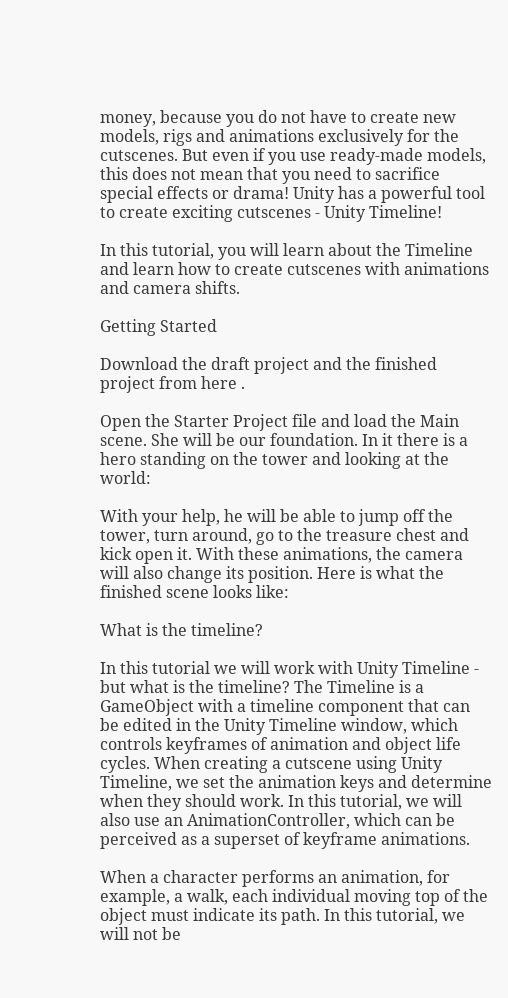money, because you do not have to create new models, rigs and animations exclusively for the cutscenes. But even if you use ready-made models, this does not mean that you need to sacrifice special effects or drama! Unity has a powerful tool to create exciting cutscenes - Unity Timeline!

In this tutorial, you will learn about the Timeline and learn how to create cutscenes with animations and camera shifts.

Getting Started

Download the draft project and the finished project from here .

Open the Starter Project file and load the Main scene. She will be our foundation. In it there is a hero standing on the tower and looking at the world:

With your help, he will be able to jump off the tower, turn around, go to the treasure chest and kick open it. With these animations, the camera will also change its position. Here is what the finished scene looks like:

What is the timeline?

In this tutorial we will work with Unity Timeline - but what is the timeline? The Timeline is a GameObject with a timeline component that can be edited in the Unity Timeline window, which controls keyframes of animation and object life cycles. When creating a cutscene using Unity Timeline, we set the animation keys and determine when they should work. In this tutorial, we will also use an AnimationController, which can be perceived as a superset of keyframe animations.

When a character performs an animation, for example, a walk, each individual moving top of the object must indicate its path. In this tutorial, we will not be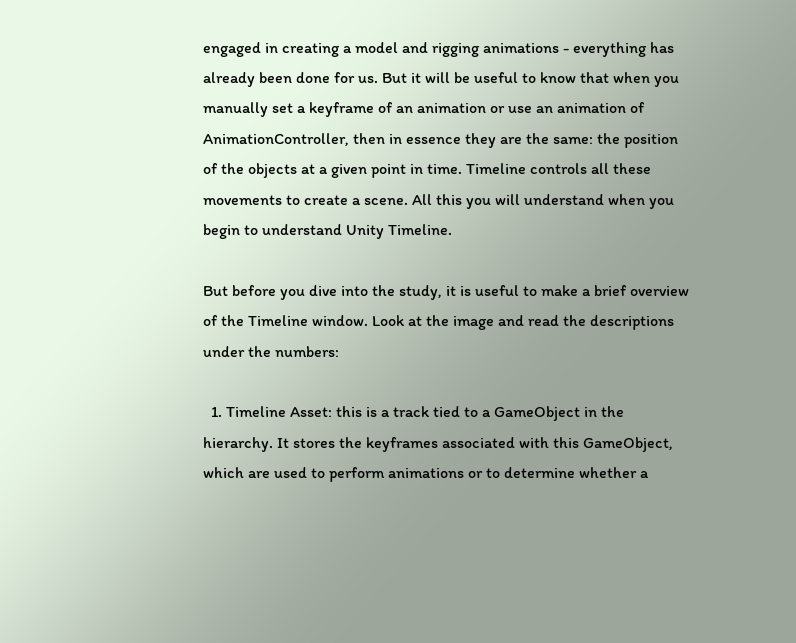engaged in creating a model and rigging animations - everything has already been done for us. But it will be useful to know that when you manually set a keyframe of an animation or use an animation of AnimationController, then in essence they are the same: the position of the objects at a given point in time. Timeline controls all these movements to create a scene. All this you will understand when you begin to understand Unity Timeline.

But before you dive into the study, it is useful to make a brief overview of the Timeline window. Look at the image and read the descriptions under the numbers:

  1. Timeline Asset: this is a track tied to a GameObject in the hierarchy. It stores the keyframes associated with this GameObject, which are used to perform animations or to determine whether a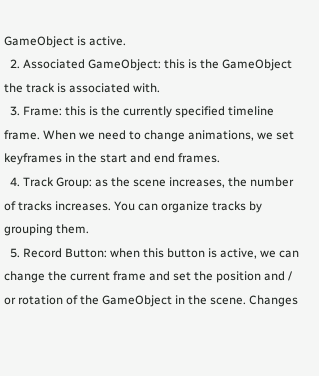GameObject is active.
  2. Associated GameObject: this is the GameObject the track is associated with.
  3. Frame: this is the currently specified timeline frame. When we need to change animations, we set keyframes in the start and end frames.
  4. Track Group: as the scene increases, the number of tracks increases. You can organize tracks by grouping them.
  5. Record Button: when this button is active, we can change the current frame and set the position and / or rotation of the GameObject in the scene. Changes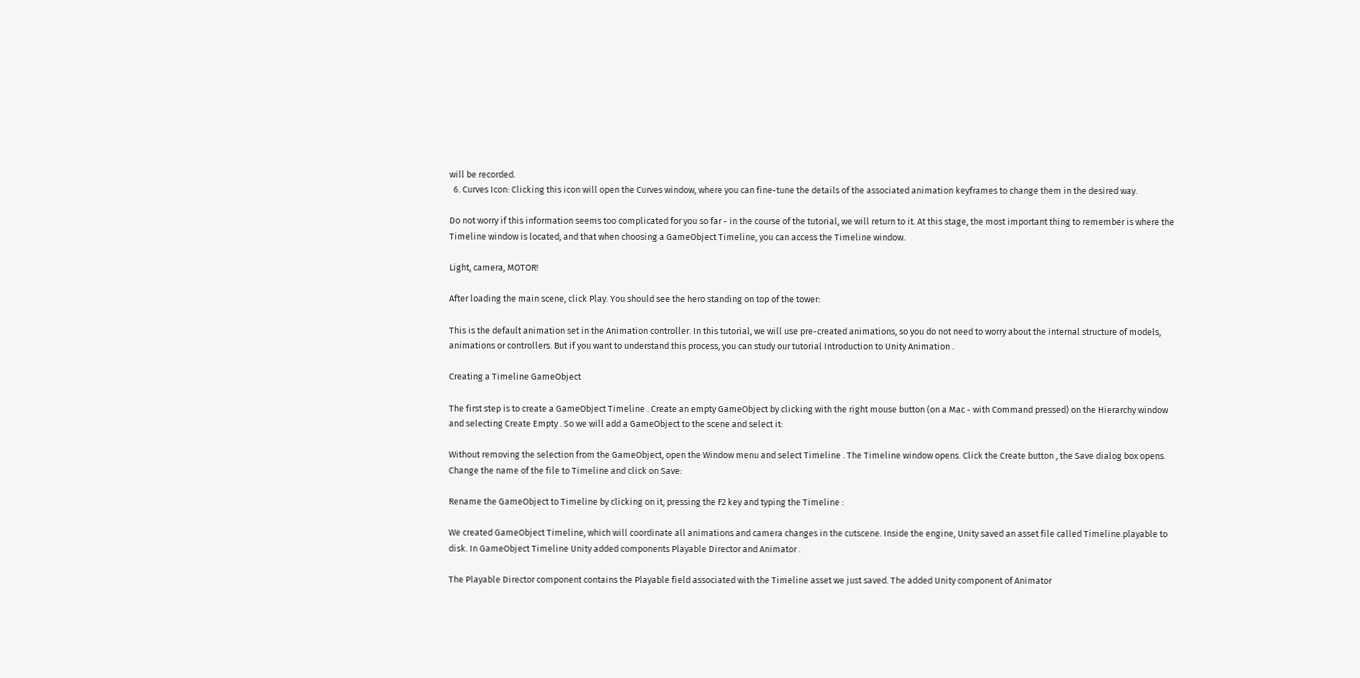will be recorded.
  6. Curves Icon: Clicking this icon will open the Curves window, where you can fine-tune the details of the associated animation keyframes to change them in the desired way.

Do not worry if this information seems too complicated for you so far - in the course of the tutorial, we will return to it. At this stage, the most important thing to remember is where the Timeline window is located, and that when choosing a GameObject Timeline, you can access the Timeline window.

Light, camera, MOTOR!

After loading the main scene, click Play. You should see the hero standing on top of the tower:

This is the default animation set in the Animation controller. In this tutorial, we will use pre-created animations, so you do not need to worry about the internal structure of models, animations or controllers. But if you want to understand this process, you can study our tutorial Introduction to Unity Animation .

Creating a Timeline GameObject

The first step is to create a GameObject Timeline . Create an empty GameObject by clicking with the right mouse button (on a Mac - with Command pressed) on the Hierarchy window and selecting Create Empty . So we will add a GameObject to the scene and select it:

Without removing the selection from the GameObject, open the Window menu and select Timeline . The Timeline window opens. Click the Create button , the Save dialog box opens. Change the name of the file to Timeline and click on Save:

Rename the GameObject to Timeline by clicking on it, pressing the F2 key and typing the Timeline :

We created GameObject Timeline, which will coordinate all animations and camera changes in the cutscene. Inside the engine, Unity saved an asset file called Timeline.playable to disk. In GameObject Timeline Unity added components Playable Director and Animator .

The Playable Director component contains the Playable field associated with the Timeline asset we just saved. The added Unity component of Animator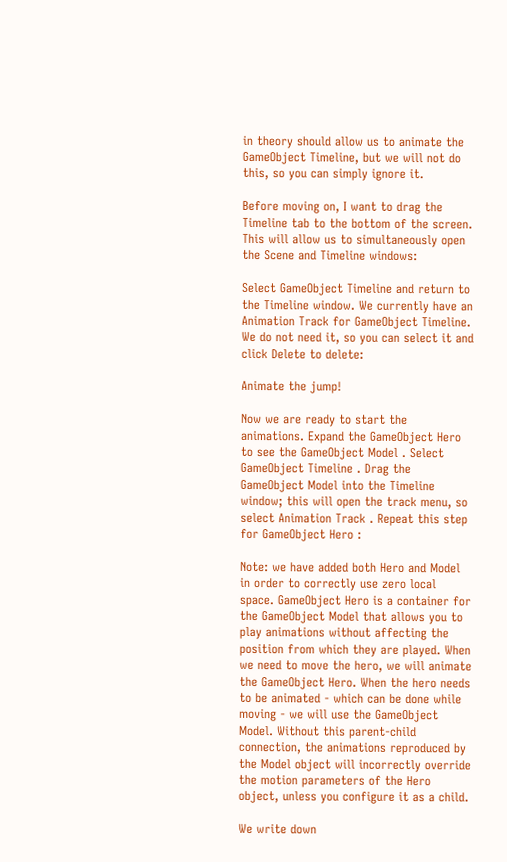in theory should allow us to animate the GameObject Timeline, but we will not do this, so you can simply ignore it.

Before moving on, I want to drag the Timeline tab to the bottom of the screen. This will allow us to simultaneously open the Scene and Timeline windows:

Select GameObject Timeline and return to the Timeline window. We currently have an Animation Track for GameObject Timeline. We do not need it, so you can select it and click Delete to delete:

Animate the jump!

Now we are ready to start the animations. Expand the GameObject Hero to see the GameObject Model . Select GameObject Timeline . Drag the GameObject Model into the Timeline window; this will open the track menu, so select Animation Track . Repeat this step for GameObject Hero :

Note: we have added both Hero and Model in order to correctly use zero local space. GameObject Hero is a container for the GameObject Model that allows you to play animations without affecting the position from which they are played. When we need to move the hero, we will animate the GameObject Hero. When the hero needs to be animated - which can be done while moving - we will use the GameObject Model. Without this parent-child connection, the animations reproduced by the Model object will incorrectly override the motion parameters of the Hero object, unless you configure it as a child.

We write down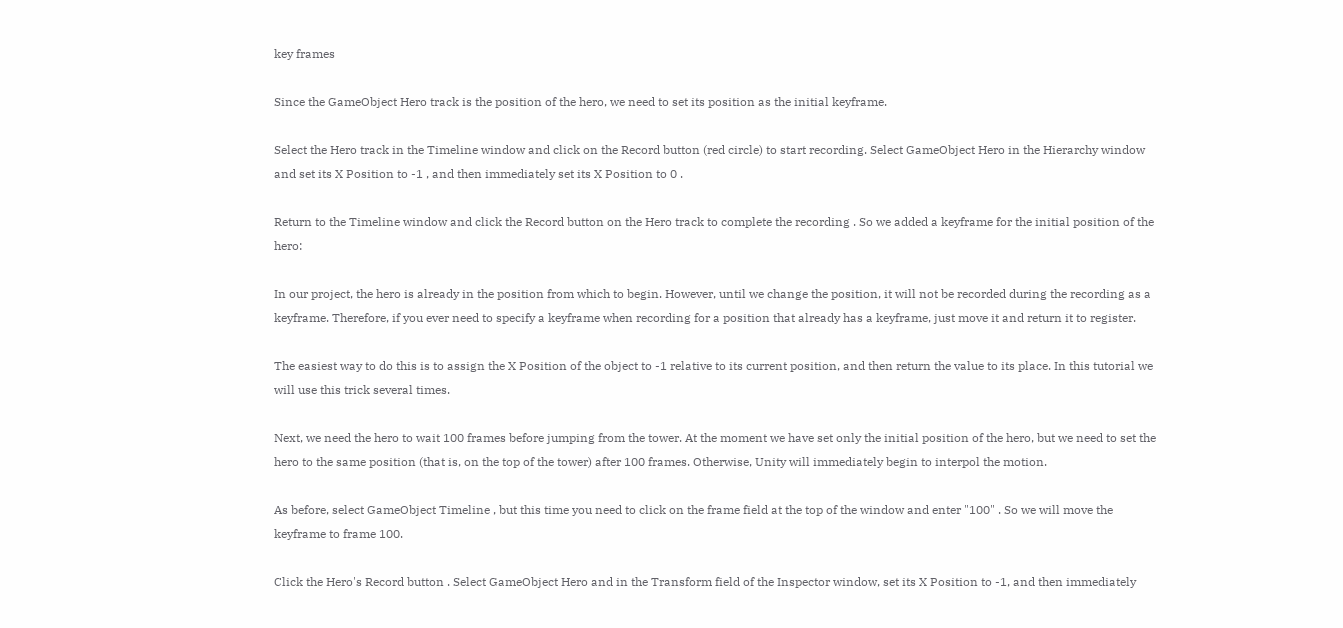key frames

Since the GameObject Hero track is the position of the hero, we need to set its position as the initial keyframe.

Select the Hero track in the Timeline window and click on the Record button (red circle) to start recording. Select GameObject Hero in the Hierarchy window and set its X Position to -1 , and then immediately set its X Position to 0 .

Return to the Timeline window and click the Record button on the Hero track to complete the recording . So we added a keyframe for the initial position of the hero:

In our project, the hero is already in the position from which to begin. However, until we change the position, it will not be recorded during the recording as a keyframe. Therefore, if you ever need to specify a keyframe when recording for a position that already has a keyframe, just move it and return it to register.

The easiest way to do this is to assign the X Position of the object to -1 relative to its current position, and then return the value to its place. In this tutorial we will use this trick several times.

Next, we need the hero to wait 100 frames before jumping from the tower. At the moment we have set only the initial position of the hero, but we need to set the hero to the same position (that is, on the top of the tower) after 100 frames. Otherwise, Unity will immediately begin to interpol the motion.

As before, select GameObject Timeline , but this time you need to click on the frame field at the top of the window and enter "100" . So we will move the keyframe to frame 100.

Click the Hero's Record button . Select GameObject Hero and in the Transform field of the Inspector window, set its X Position to -1, and then immediately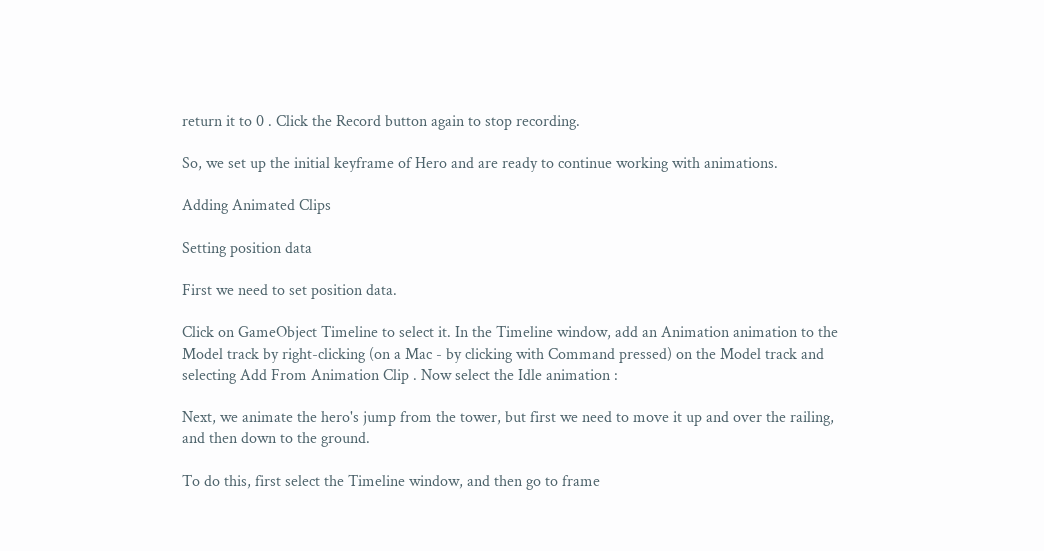return it to 0 . Click the Record button again to stop recording.

So, we set up the initial keyframe of Hero and are ready to continue working with animations.

Adding Animated Clips

Setting position data

First we need to set position data.

Click on GameObject Timeline to select it. In the Timeline window, add an Animation animation to the Model track by right-clicking (on a Mac - by clicking with Command pressed) on the Model track and selecting Add From Animation Clip . Now select the Idle animation :

Next, we animate the hero's jump from the tower, but first we need to move it up and over the railing, and then down to the ground.

To do this, first select the Timeline window, and then go to frame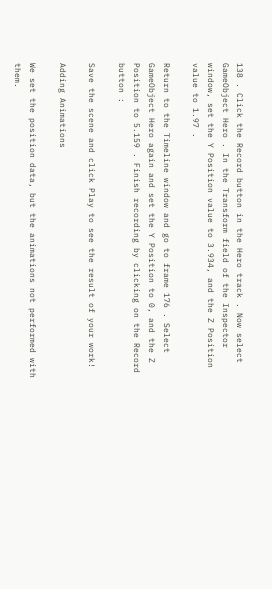138 . Click the Record button in the Hero track . Now select GameObject Hero . In the Transform field of the Inspector window, set the Y Position value to 3.934, and the Z Position value to 1.97 .

Return to the Timeline window and go to frame 176 . Select GameObject Hero again and set the Y Position to 0, and the Z Position to 5.159 . Finish recording by clicking on the Record button :

Save the scene and click Play to see the result of your work!

Adding Animations

We set the position data, but the animations not performed with them.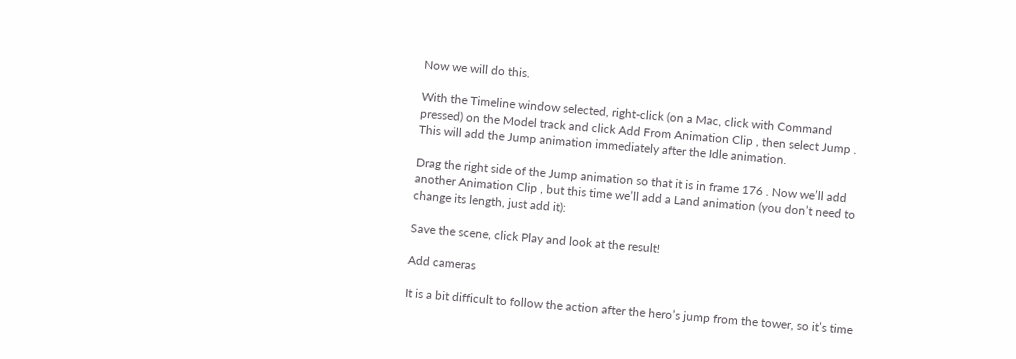Now we will do this.

With the Timeline window selected, right-click (on a Mac, click with Command pressed) on the Model track and click Add From Animation Clip , then select Jump . This will add the Jump animation immediately after the Idle animation.

Drag the right side of the Jump animation so that it is in frame 176 . Now we’ll add another Animation Clip , but this time we’ll add a Land animation (you don’t need to change its length, just add it):

Save the scene, click Play and look at the result!

Add cameras

It is a bit difficult to follow the action after the hero’s jump from the tower, so it’s time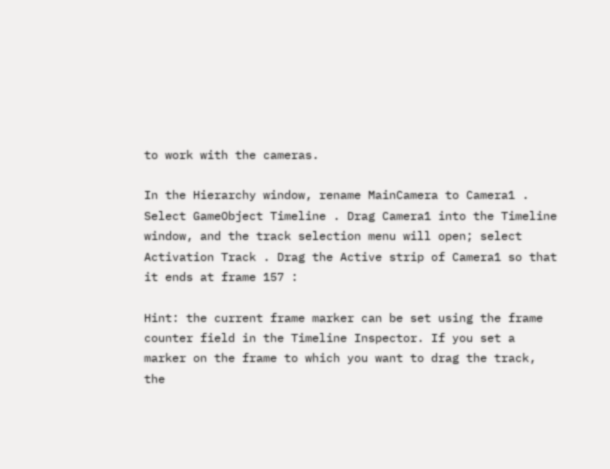to work with the cameras.

In the Hierarchy window, rename MainCamera to Camera1 . Select GameObject Timeline . Drag Camera1 into the Timeline window, and the track selection menu will open; select Activation Track . Drag the Active strip of Camera1 so that it ends at frame 157 :

Hint: the current frame marker can be set using the frame counter field in the Timeline Inspector. If you set a marker on the frame to which you want to drag the track, the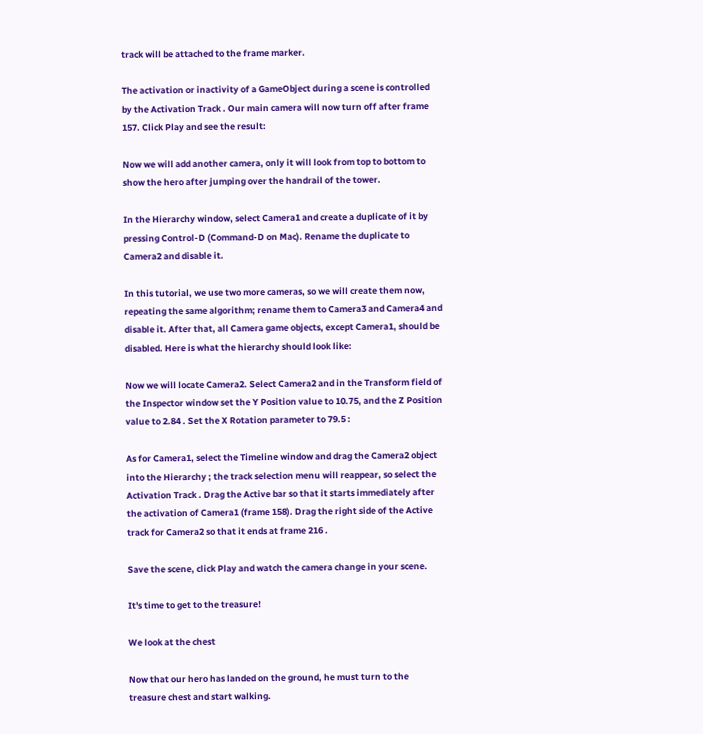track will be attached to the frame marker.

The activation or inactivity of a GameObject during a scene is controlled by the Activation Track . Our main camera will now turn off after frame 157. Click Play and see the result:

Now we will add another camera, only it will look from top to bottom to show the hero after jumping over the handrail of the tower.

In the Hierarchy window, select Camera1 and create a duplicate of it by pressing Control-D (Command-D on Mac). Rename the duplicate to Camera2 and disable it.

In this tutorial, we use two more cameras, so we will create them now, repeating the same algorithm; rename them to Camera3 and Camera4 and disable it. After that, all Camera game objects, except Camera1, should be disabled. Here is what the hierarchy should look like:

Now we will locate Camera2. Select Camera2 and in the Transform field of the Inspector window set the Y Position value to 10.75, and the Z Position value to 2.84 . Set the X Rotation parameter to 79.5 :

As for Camera1, select the Timeline window and drag the Camera2 object into the Hierarchy ; the track selection menu will reappear, so select the Activation Track . Drag the Active bar so that it starts immediately after the activation of Camera1 (frame 158). Drag the right side of the Active track for Camera2 so that it ends at frame 216 .

Save the scene, click Play and watch the camera change in your scene.

It's time to get to the treasure!

We look at the chest

Now that our hero has landed on the ground, he must turn to the treasure chest and start walking.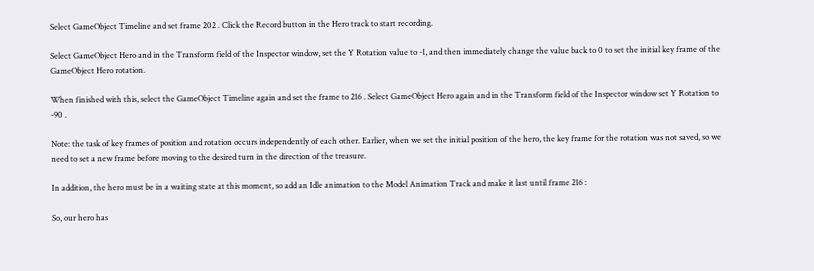Select GameObject Timeline and set frame 202 . Click the Record button in the Hero track to start recording.

Select GameObject Hero and in the Transform field of the Inspector window, set the Y Rotation value to -1, and then immediately change the value back to 0 to set the initial key frame of the GameObject Hero rotation.

When finished with this, select the GameObject Timeline again and set the frame to 216 . Select GameObject Hero again and in the Transform field of the Inspector window set Y Rotation to -90 .

Note: the task of key frames of position and rotation occurs independently of each other. Earlier, when we set the initial position of the hero, the key frame for the rotation was not saved, so we need to set a new frame before moving to the desired turn in the direction of the treasure.

In addition, the hero must be in a waiting state at this moment, so add an Idle animation to the Model Animation Track and make it last until frame 216 :

So, our hero has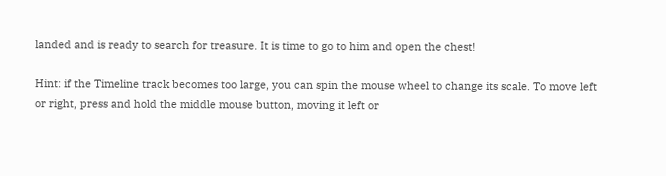landed and is ready to search for treasure. It is time to go to him and open the chest!

Hint: if the Timeline track becomes too large, you can spin the mouse wheel to change its scale. To move left or right, press and hold the middle mouse button, moving it left or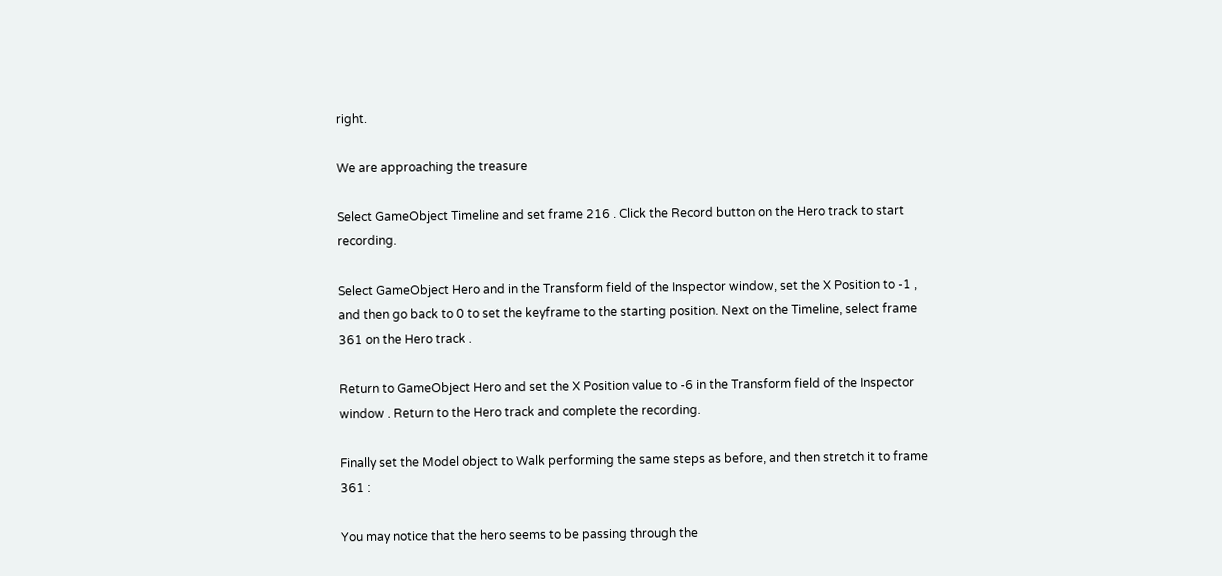right.

We are approaching the treasure

Select GameObject Timeline and set frame 216 . Click the Record button on the Hero track to start recording.

Select GameObject Hero and in the Transform field of the Inspector window, set the X Position to -1 , and then go back to 0 to set the keyframe to the starting position. Next on the Timeline, select frame 361 on the Hero track .

Return to GameObject Hero and set the X Position value to -6 in the Transform field of the Inspector window . Return to the Hero track and complete the recording.

Finally set the Model object to Walk performing the same steps as before, and then stretch it to frame 361 :

You may notice that the hero seems to be passing through the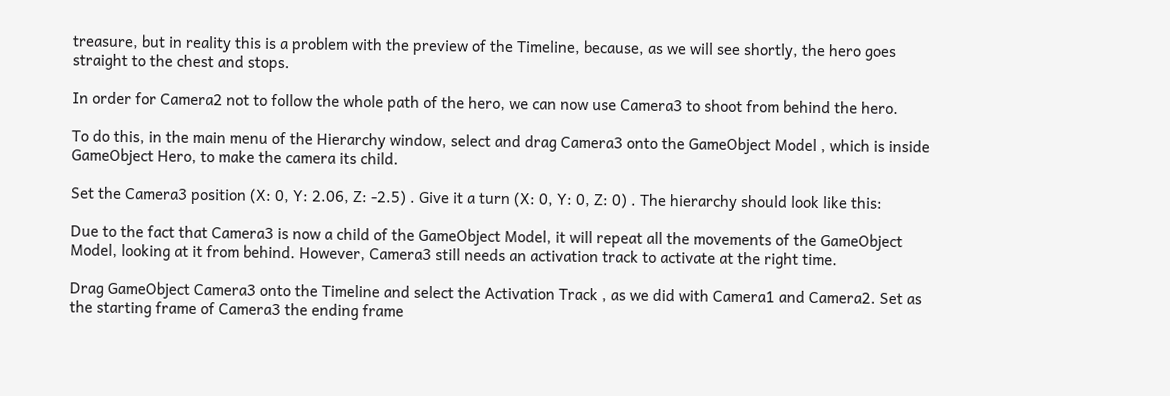treasure, but in reality this is a problem with the preview of the Timeline, because, as we will see shortly, the hero goes straight to the chest and stops.

In order for Camera2 not to follow the whole path of the hero, we can now use Camera3 to shoot from behind the hero.

To do this, in the main menu of the Hierarchy window, select and drag Camera3 onto the GameObject Model , which is inside GameObject Hero, to make the camera its child.

Set the Camera3 position (X: 0, Y: 2.06, Z: -2.5) . Give it a turn (X: 0, Y: 0, Z: 0) . The hierarchy should look like this:

Due to the fact that Camera3 is now a child of the GameObject Model, it will repeat all the movements of the GameObject Model, looking at it from behind. However, Camera3 still needs an activation track to activate at the right time.

Drag GameObject Camera3 onto the Timeline and select the Activation Track , as we did with Camera1 and Camera2. Set as the starting frame of Camera3 the ending frame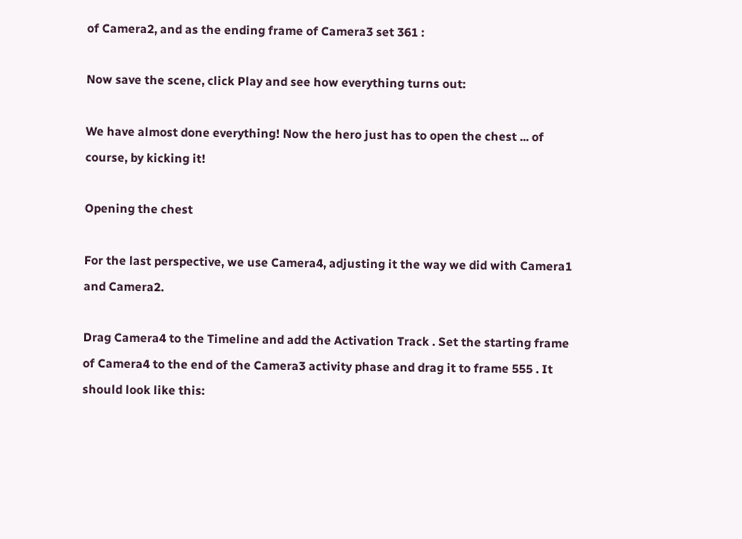of Camera2, and as the ending frame of Camera3 set 361 :

Now save the scene, click Play and see how everything turns out:

We have almost done everything! Now the hero just has to open the chest ... of course, by kicking it!

Opening the chest

For the last perspective, we use Camera4, adjusting it the way we did with Camera1 and Camera2.

Drag Camera4 to the Timeline and add the Activation Track . Set the starting frame of Camera4 to the end of the Camera3 activity phase and drag it to frame 555 . It should look like this: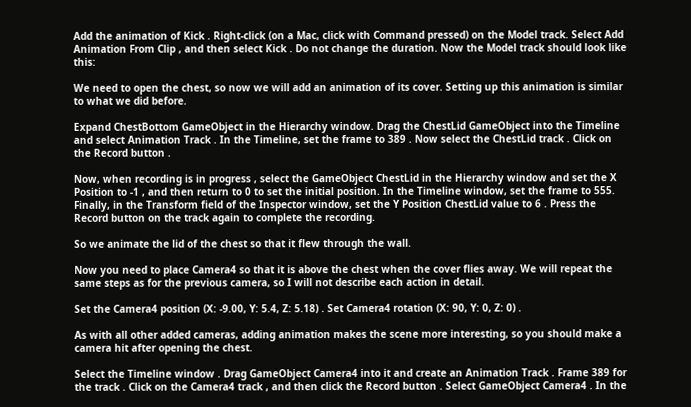Add the animation of Kick . Right-click (on a Mac, click with Command pressed) on the Model track. Select Add Animation From Clip , and then select Kick . Do not change the duration. Now the Model track should look like this:

We need to open the chest, so now we will add an animation of its cover. Setting up this animation is similar to what we did before.

Expand ChestBottom GameObject in the Hierarchy window. Drag the ChestLid GameObject into the Timeline and select Animation Track . In the Timeline, set the frame to 389 . Now select the ChestLid track . Click on the Record button .

Now, when recording is in progress , select the GameObject ChestLid in the Hierarchy window and set the X Position to -1 , and then return to 0 to set the initial position. In the Timeline window, set the frame to 555. Finally, in the Transform field of the Inspector window, set the Y Position ChestLid value to 6 . Press the Record button on the track again to complete the recording.

So we animate the lid of the chest so that it flew through the wall.

Now you need to place Camera4 so that it is above the chest when the cover flies away. We will repeat the same steps as for the previous camera, so I will not describe each action in detail.

Set the Camera4 position (X: -9.00, Y: 5.4, Z: 5.18) . Set Camera4 rotation (X: 90, Y: 0, Z: 0) .

As with all other added cameras, adding animation makes the scene more interesting, so you should make a camera hit after opening the chest.

Select the Timeline window . Drag GameObject Camera4 into it and create an Animation Track . Frame 389 for the track . Click on the Camera4 track , and then click the Record button . Select GameObject Camera4 . In the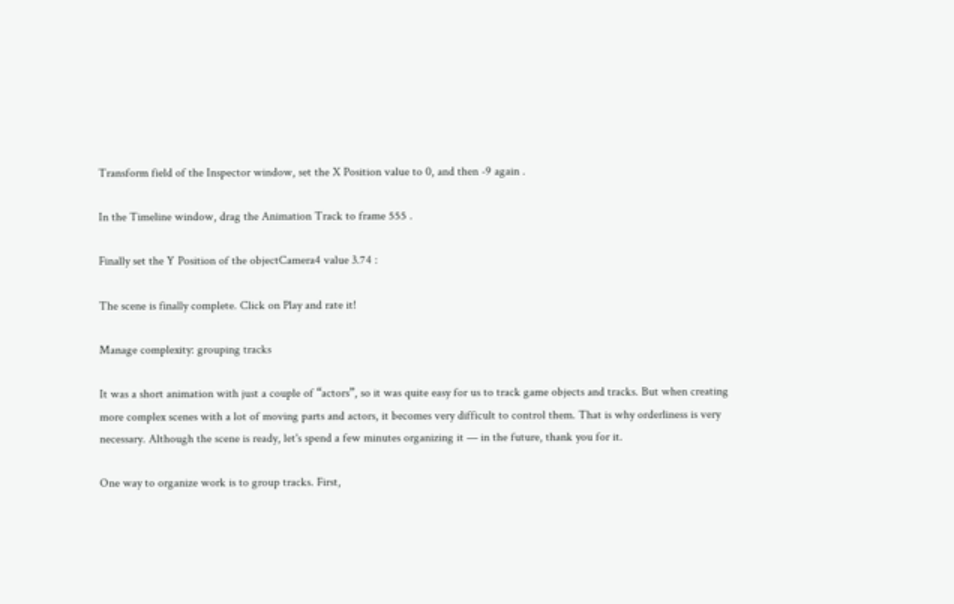Transform field of the Inspector window, set the X Position value to 0, and then -9 again .

In the Timeline window, drag the Animation Track to frame 555 .

Finally set the Y Position of the objectCamera4 value 3.74 :

The scene is finally complete. Click on Play and rate it!

Manage complexity: grouping tracks

It was a short animation with just a couple of “actors”, so it was quite easy for us to track game objects and tracks. But when creating more complex scenes with a lot of moving parts and actors, it becomes very difficult to control them. That is why orderliness is very necessary. Although the scene is ready, let's spend a few minutes organizing it — in the future, thank you for it.

One way to organize work is to group tracks. First,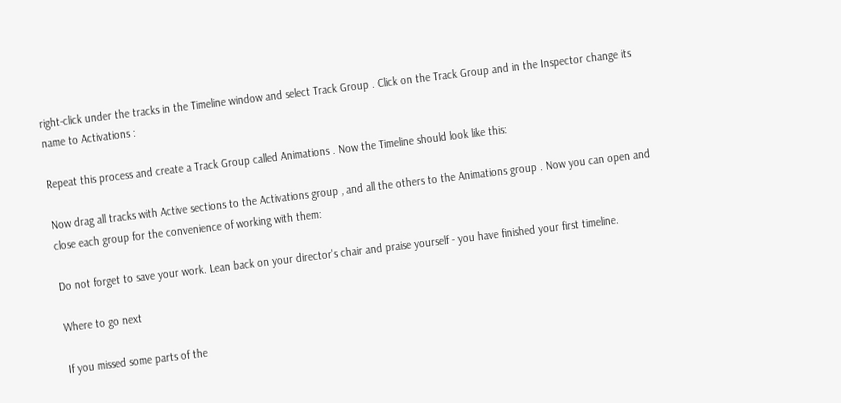right-click under the tracks in the Timeline window and select Track Group . Click on the Track Group and in the Inspector change its name to Activations :

Repeat this process and create a Track Group called Animations . Now the Timeline should look like this:

Now drag all tracks with Active sections to the Activations group , and all the others to the Animations group . Now you can open and close each group for the convenience of working with them:

Do not forget to save your work. Lean back on your director's chair and praise yourself - you have finished your first timeline.

Where to go next

If you missed some parts of the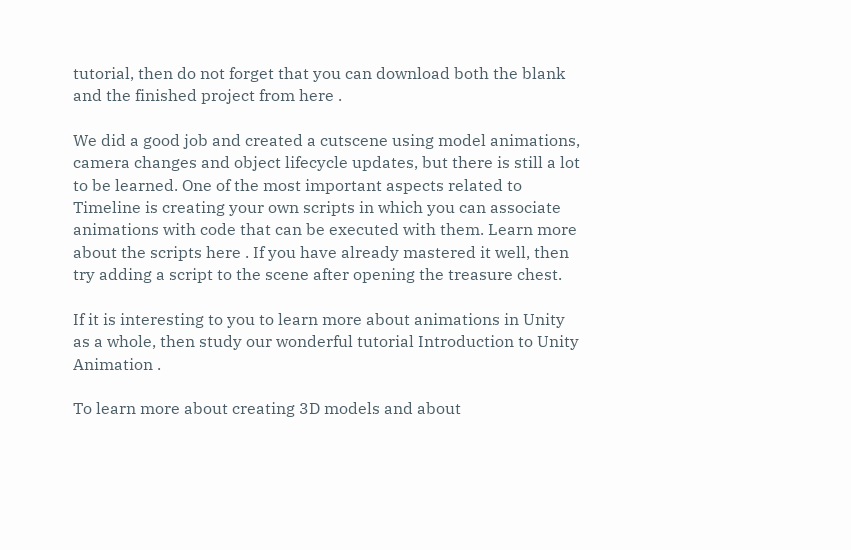tutorial, then do not forget that you can download both the blank and the finished project from here .

We did a good job and created a cutscene using model animations, camera changes and object lifecycle updates, but there is still a lot to be learned. One of the most important aspects related to Timeline is creating your own scripts in which you can associate animations with code that can be executed with them. Learn more about the scripts here . If you have already mastered it well, then try adding a script to the scene after opening the treasure chest.

If it is interesting to you to learn more about animations in Unity as a whole, then study our wonderful tutorial Introduction to Unity Animation .

To learn more about creating 3D models and about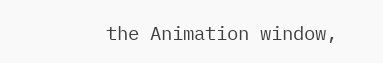the Animation window,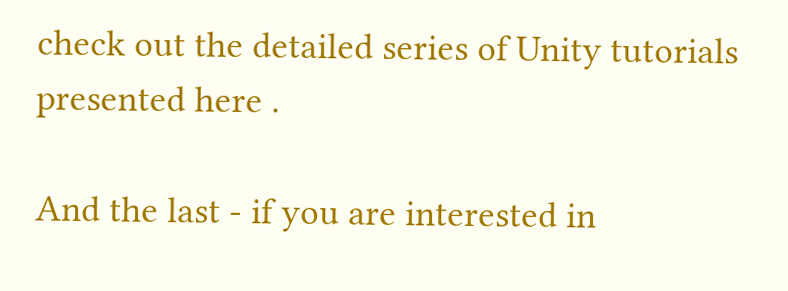check out the detailed series of Unity tutorials presented here .

And the last - if you are interested in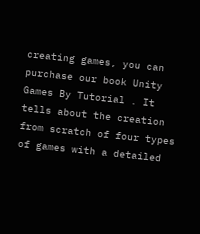creating games, you can purchase our book Unity Games By Tutorial . It tells about the creation from scratch of four types of games with a detailed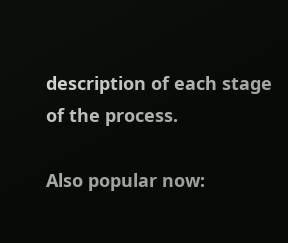description of each stage of the process.

Also popular now: